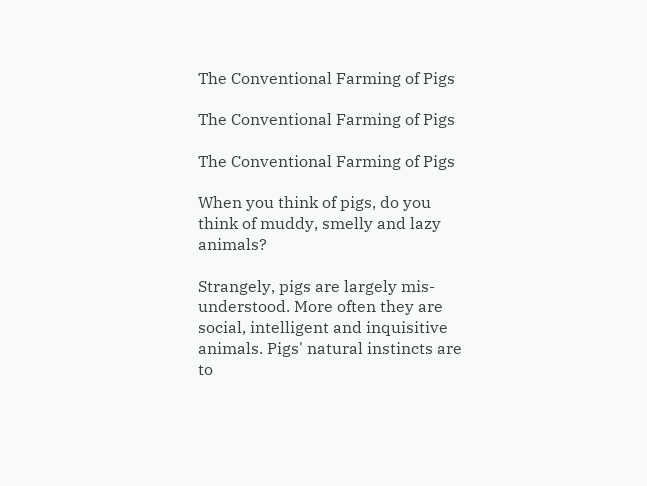The Conventional Farming of Pigs

The Conventional Farming of Pigs

The Conventional Farming of Pigs

When you think of pigs, do you think of muddy, smelly and lazy animals?

Strangely, pigs are largely mis-understood. More often they are social, intelligent and inquisitive animals. Pigs' natural instincts are to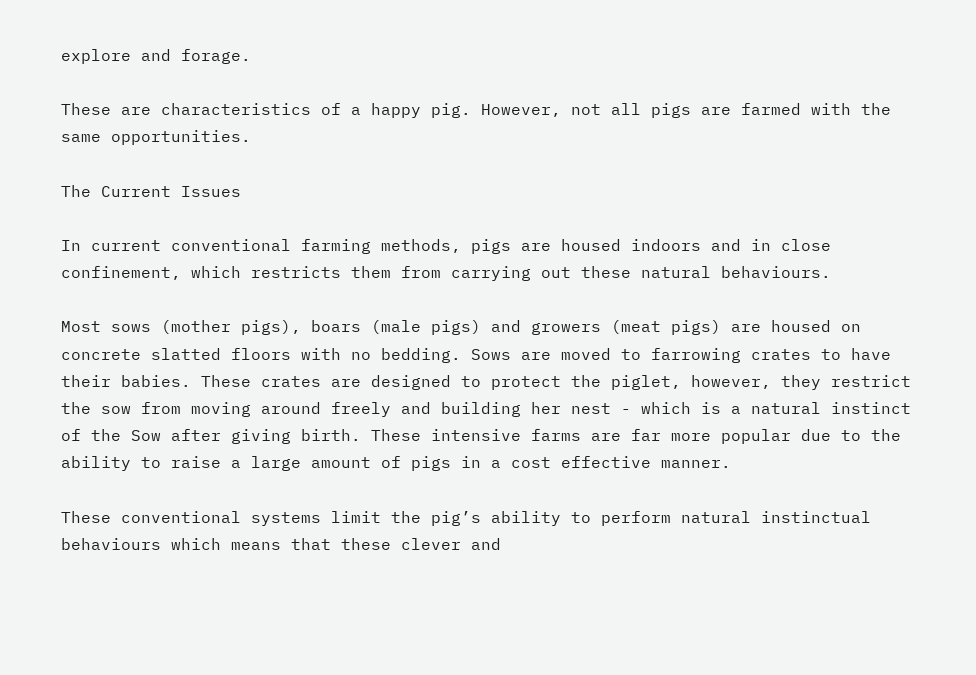explore and forage.

These are characteristics of a happy pig. However, not all pigs are farmed with the same opportunities.

The Current Issues

In current conventional farming methods, pigs are housed indoors and in close confinement, which restricts them from carrying out these natural behaviours.

Most sows (mother pigs), boars (male pigs) and growers (meat pigs) are housed on concrete slatted floors with no bedding. Sows are moved to farrowing crates to have their babies. These crates are designed to protect the piglet, however, they restrict the sow from moving around freely and building her nest - which is a natural instinct of the Sow after giving birth. These intensive farms are far more popular due to the ability to raise a large amount of pigs in a cost effective manner.

These conventional systems limit the pig’s ability to perform natural instinctual behaviours which means that these clever and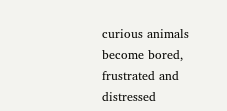curious animals become bored, frustrated and distressed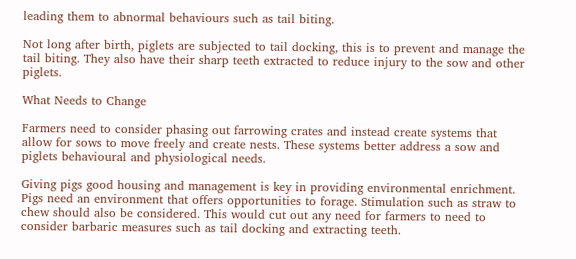leading them to abnormal behaviours such as tail biting.

Not long after birth, piglets are subjected to tail docking, this is to prevent and manage the tail biting. They also have their sharp teeth extracted to reduce injury to the sow and other piglets.

What Needs to Change

Farmers need to consider phasing out farrowing crates and instead create systems that allow for sows to move freely and create nests. These systems better address a sow and piglets behavioural and physiological needs.

Giving pigs good housing and management is key in providing environmental enrichment. Pigs need an environment that offers opportunities to forage. Stimulation such as straw to chew should also be considered. This would cut out any need for farmers to need to consider barbaric measures such as tail docking and extracting teeth.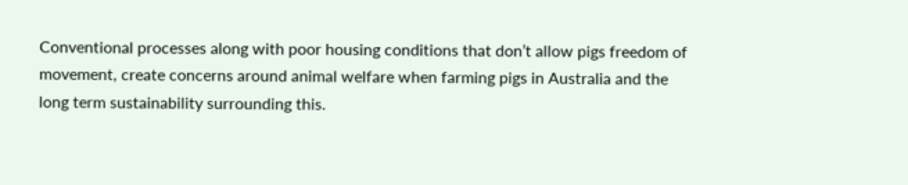Conventional processes along with poor housing conditions that don’t allow pigs freedom of movement, create concerns around animal welfare when farming pigs in Australia and the long term sustainability surrounding this.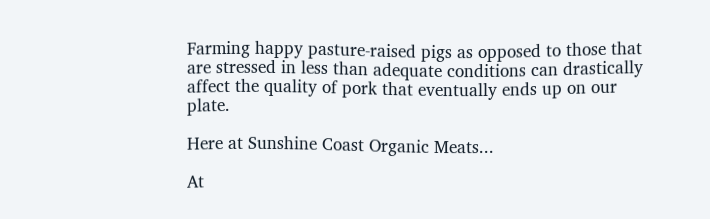Farming happy pasture-raised pigs as opposed to those that are stressed in less than adequate conditions can drastically affect the quality of pork that eventually ends up on our plate.

Here at Sunshine Coast Organic Meats...

At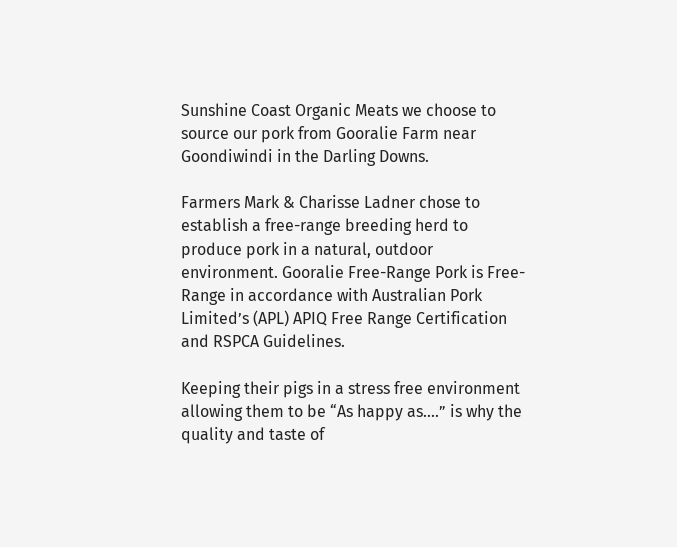Sunshine Coast Organic Meats we choose to source our pork from Gooralie Farm near Goondiwindi in the Darling Downs.

Farmers Mark & Charisse Ladner chose to establish a free-range breeding herd to produce pork in a natural, outdoor environment. Gooralie Free-Range Pork is Free-Range in accordance with Australian Pork Limited’s (APL) APIQ Free Range Certification and RSPCA Guidelines.

Keeping their pigs in a stress free environment allowing them to be “As happy as....” is why the quality and taste of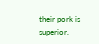their pork is superior.